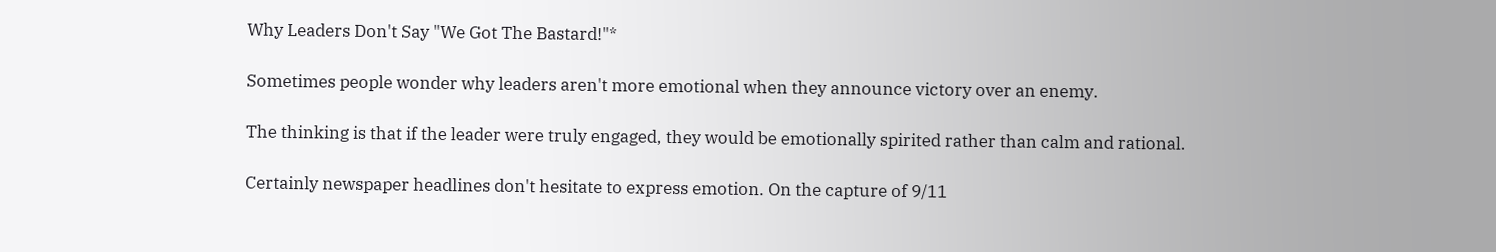Why Leaders Don't Say "We Got The Bastard!"*

Sometimes people wonder why leaders aren't more emotional when they announce victory over an enemy.

The thinking is that if the leader were truly engaged, they would be emotionally spirited rather than calm and rational.

Certainly newspaper headlines don't hesitate to express emotion. On the capture of 9/11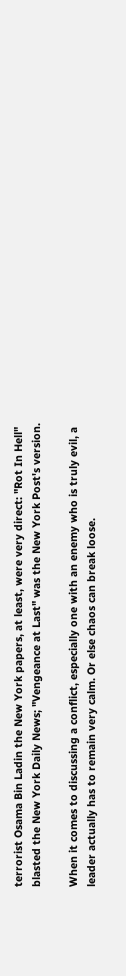terrorist Osama Bin Ladin the New York papers, at least, were very direct: "Rot In Hell" blasted the New York Daily News; "Vengeance at Last" was the New York Post's version.

When it comes to discussing a conflict, especially one with an enemy who is truly evil, a leader actually has to remain very calm. Or else chaos can break loose.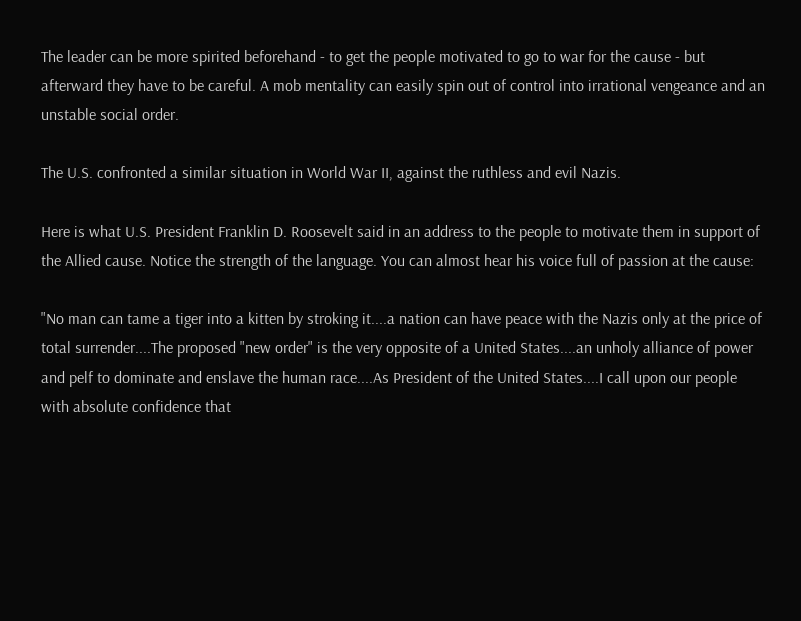The leader can be more spirited beforehand - to get the people motivated to go to war for the cause - but afterward they have to be careful. A mob mentality can easily spin out of control into irrational vengeance and an unstable social order.

The U.S. confronted a similar situation in World War II, against the ruthless and evil Nazis.

Here is what U.S. President Franklin D. Roosevelt said in an address to the people to motivate them in support of the Allied cause. Notice the strength of the language. You can almost hear his voice full of passion at the cause:

"No man can tame a tiger into a kitten by stroking it....a nation can have peace with the Nazis only at the price of total surrender....The proposed "new order" is the very opposite of a United States....an unholy alliance of power and pelf to dominate and enslave the human race....As President of the United States....I call upon our people with absolute confidence that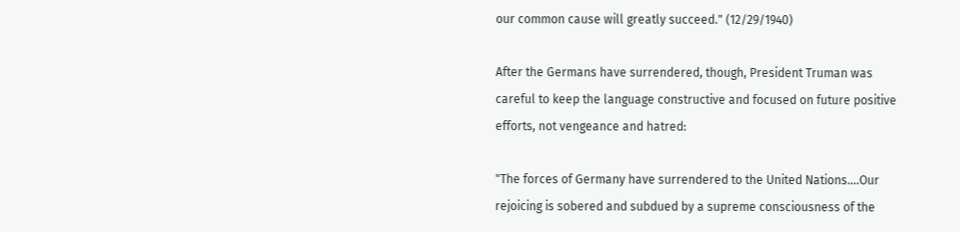our common cause will greatly succeed." (12/29/1940)

After the Germans have surrendered, though, President Truman was careful to keep the language constructive and focused on future positive efforts, not vengeance and hatred:

"The forces of Germany have surrendered to the United Nations....Our rejoicing is sobered and subdued by a supreme consciousness of the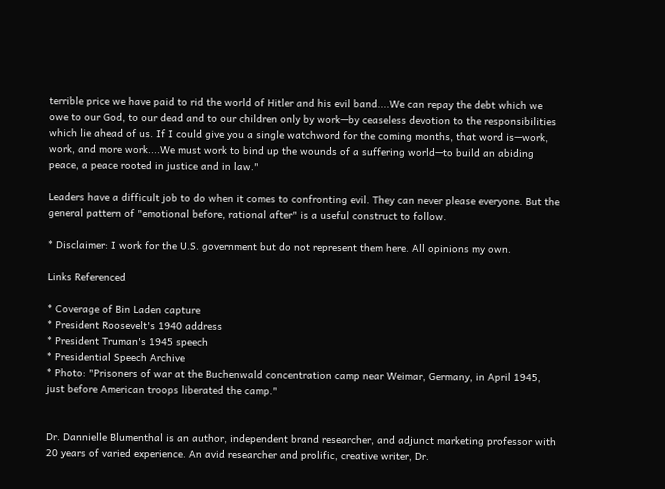terrible price we have paid to rid the world of Hitler and his evil band....We can repay the debt which we owe to our God, to our dead and to our children only by work—by ceaseless devotion to the responsibilities which lie ahead of us. If I could give you a single watchword for the coming months, that word is—work, work, and more work....We must work to bind up the wounds of a suffering world—to build an abiding peace, a peace rooted in justice and in law."

Leaders have a difficult job to do when it comes to confronting evil. They can never please everyone. But the general pattern of "emotional before, rational after" is a useful construct to follow.

* Disclaimer: I work for the U.S. government but do not represent them here. All opinions my own.

Links Referenced

* Coverage of Bin Laden capture
* President Roosevelt's 1940 address
* President Truman's 1945 speech
* Presidential Speech Archive
* Photo: "Prisoners of war at the Buchenwald concentration camp near Weimar, Germany, in April 1945, just before American troops liberated the camp."


Dr. Dannielle Blumenthal is an author, independent brand researcher, and adjunct marketing professor with 20 years of varied experience. An avid researcher and prolific, creative writer, Dr.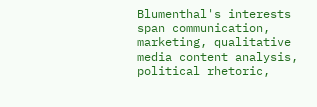Blumenthal's interests span communication, marketing, qualitative media content analysis, political rhetoric,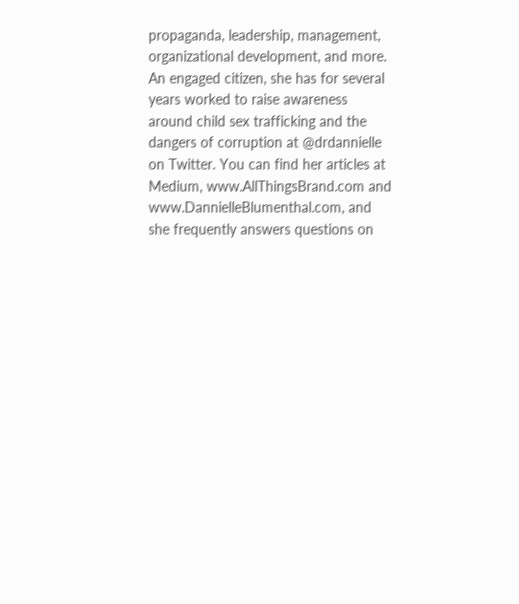propaganda, leadership, management, organizational development, and more. An engaged citizen, she has for several years worked to raise awareness around child sex trafficking and the dangers of corruption at @drdannielle on Twitter. You can find her articles at Medium, www.AllThingsBrand.com and www.DannielleBlumenthal.com, and she frequently answers questions on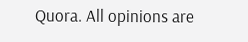Quora. All opinions are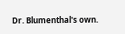Dr. Blumenthal's own.